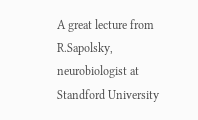A great lecture from R.Sapolsky, neurobiologist at Standford University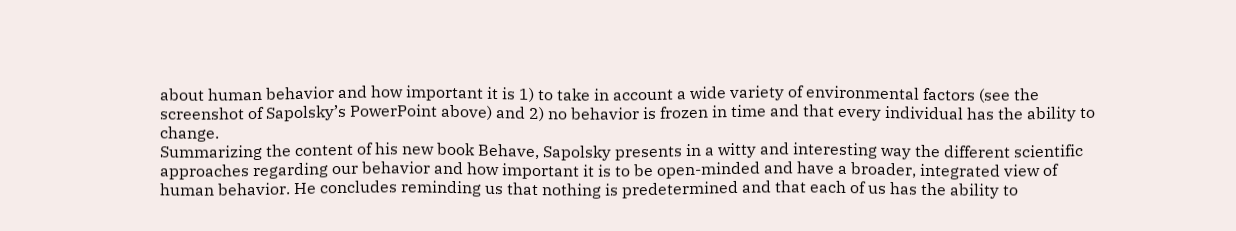about human behavior and how important it is 1) to take in account a wide variety of environmental factors (see the screenshot of Sapolsky’s PowerPoint above) and 2) no behavior is frozen in time and that every individual has the ability to change.
Summarizing the content of his new book Behave, Sapolsky presents in a witty and interesting way the different scientific approaches regarding our behavior and how important it is to be open-minded and have a broader, integrated view of human behavior. He concludes reminding us that nothing is predetermined and that each of us has the ability to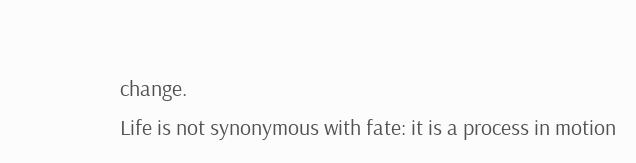change.
Life is not synonymous with fate: it is a process in motion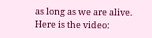as long as we are alive.
Here is the video: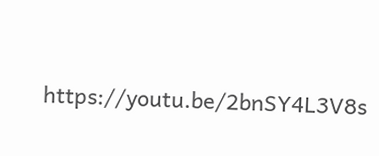https://youtu.be/2bnSY4L3V8s